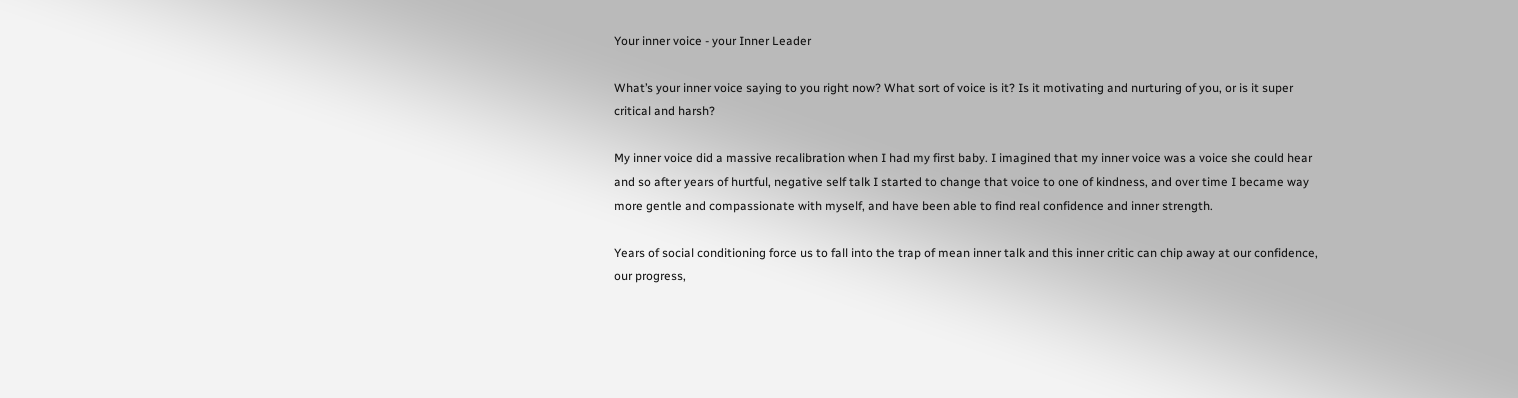Your inner voice - your Inner Leader

What’s your inner voice saying to you right now? What sort of voice is it? Is it motivating and nurturing of you, or is it super critical and harsh?

My inner voice did a massive recalibration when I had my first baby. I imagined that my inner voice was a voice she could hear and so after years of hurtful, negative self talk I started to change that voice to one of kindness, and over time I became way more gentle and compassionate with myself, and have been able to find real confidence and inner strength.

Years of social conditioning force us to fall into the trap of mean inner talk and this inner critic can chip away at our confidence, our progress,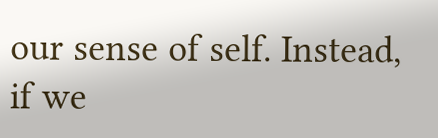our sense of self. Instead, if we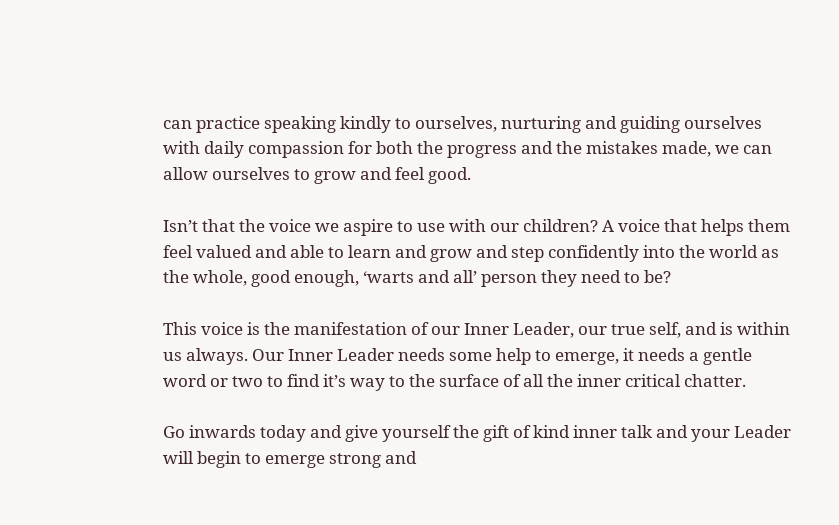can practice speaking kindly to ourselves, nurturing and guiding ourselves with daily compassion for both the progress and the mistakes made, we can allow ourselves to grow and feel good.

Isn’t that the voice we aspire to use with our children? A voice that helps them feel valued and able to learn and grow and step confidently into the world as the whole, good enough, ‘warts and all’ person they need to be?

This voice is the manifestation of our Inner Leader, our true self, and is within us always. Our Inner Leader needs some help to emerge, it needs a gentle word or two to find it’s way to the surface of all the inner critical chatter.

Go inwards today and give yourself the gift of kind inner talk and your Leader will begin to emerge strong and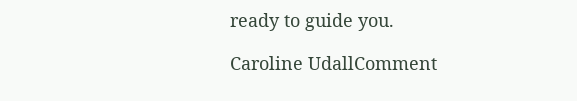ready to guide you.

Caroline UdallComment